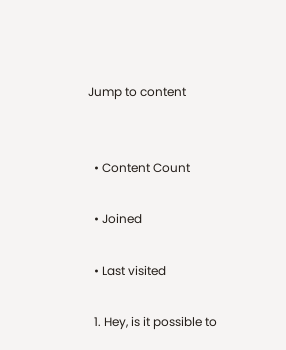Jump to content


  • Content Count

  • Joined

  • Last visited

  1. Hey, is it possible to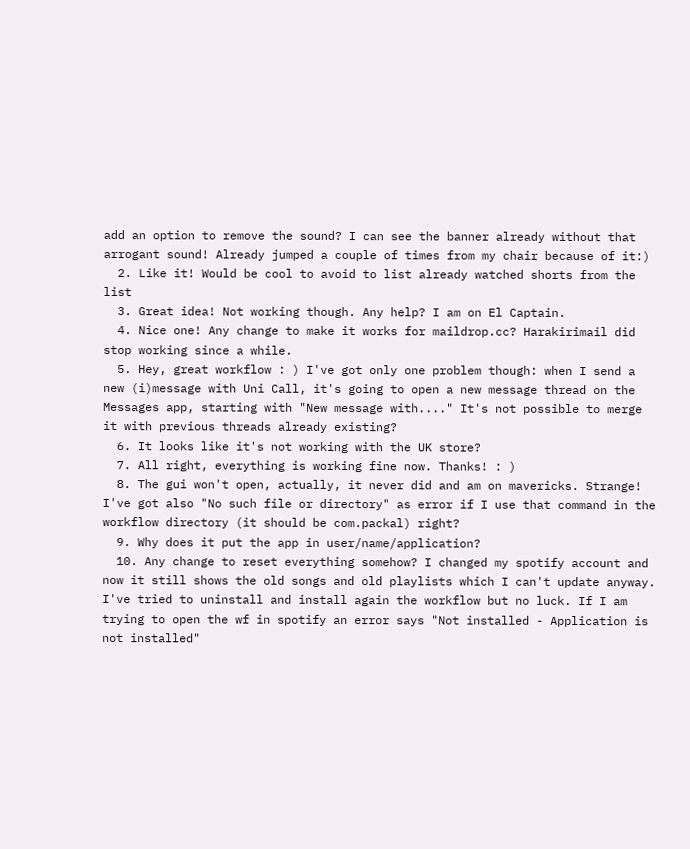add an option to remove the sound? I can see the banner already without that arrogant sound! Already jumped a couple of times from my chair because of it:)
  2. Like it! Would be cool to avoid to list already watched shorts from the list
  3. Great idea! Not working though. Any help? I am on El Captain.
  4. Nice one! Any change to make it works for maildrop.cc? Harakirimail did stop working since a while.
  5. Hey, great workflow : ) I've got only one problem though: when I send a new (i)message with Uni Call, it's going to open a new message thread on the Messages app, starting with "New message with...." It's not possible to merge it with previous threads already existing?
  6. It looks like it's not working with the UK store?
  7. All right, everything is working fine now. Thanks! : )
  8. The gui won't open, actually, it never did and am on mavericks. Strange! I've got also "No such file or directory" as error if I use that command in the workflow directory (it should be com.packal) right?
  9. Why does it put the app in user/name/application?
  10. Any change to reset everything somehow? I changed my spotify account and now it still shows the old songs and old playlists which I can't update anyway. I've tried to uninstall and install again the workflow but no luck. If I am trying to open the wf in spotify an error says "Not installed - Application is not installed"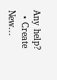Any help?
  • Create New...